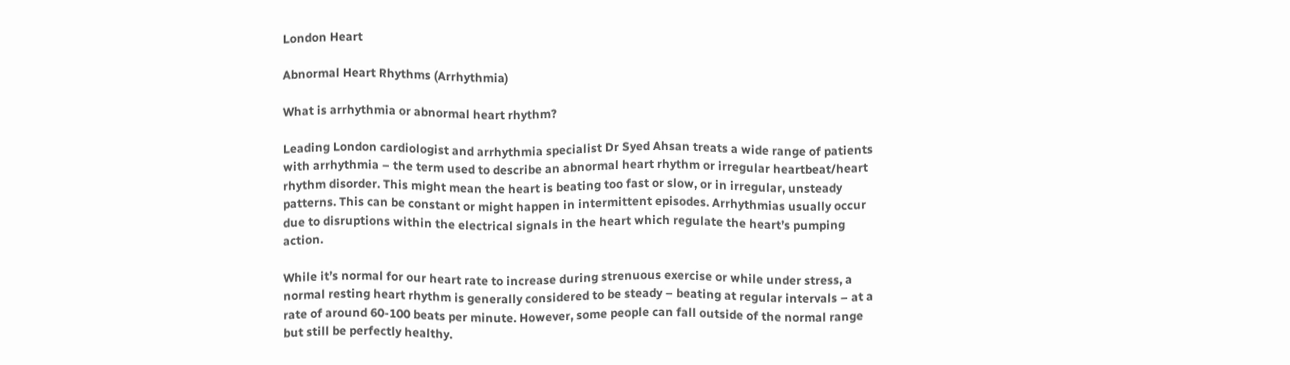London Heart

Abnormal Heart Rhythms (Arrhythmia)

What is arrhythmia or abnormal heart rhythm?

Leading London cardiologist and arrhythmia specialist Dr Syed Ahsan treats a wide range of patients with arrhythmia – the term used to describe an abnormal heart rhythm or irregular heartbeat/heart rhythm disorder. This might mean the heart is beating too fast or slow, or in irregular, unsteady patterns. This can be constant or might happen in intermittent episodes. Arrhythmias usually occur due to disruptions within the electrical signals in the heart which regulate the heart’s pumping action.

While it’s normal for our heart rate to increase during strenuous exercise or while under stress, a normal resting heart rhythm is generally considered to be steady – beating at regular intervals – at a rate of around 60-100 beats per minute. However, some people can fall outside of the normal range but still be perfectly healthy.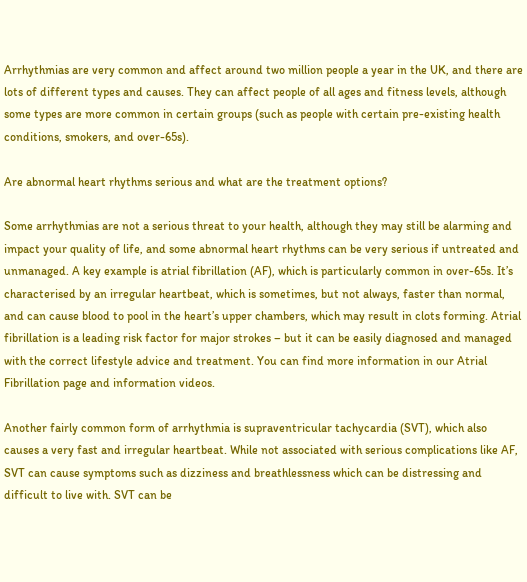Arrhythmias are very common and affect around two million people a year in the UK, and there are lots of different types and causes. They can affect people of all ages and fitness levels, although some types are more common in certain groups (such as people with certain pre-existing health conditions, smokers, and over-65s).

Are abnormal heart rhythms serious and what are the treatment options?

Some arrhythmias are not a serious threat to your health, although they may still be alarming and impact your quality of life, and some abnormal heart rhythms can be very serious if untreated and unmanaged. A key example is atrial fibrillation (AF), which is particularly common in over-65s. It’s characterised by an irregular heartbeat, which is sometimes, but not always, faster than normal, and can cause blood to pool in the heart’s upper chambers, which may result in clots forming. Atrial fibrillation is a leading risk factor for major strokes – but it can be easily diagnosed and managed with the correct lifestyle advice and treatment. You can find more information in our Atrial Fibrillation page and information videos.

Another fairly common form of arrhythmia is supraventricular tachycardia (SVT), which also causes a very fast and irregular heartbeat. While not associated with serious complications like AF, SVT can cause symptoms such as dizziness and breathlessness which can be distressing and difficult to live with. SVT can be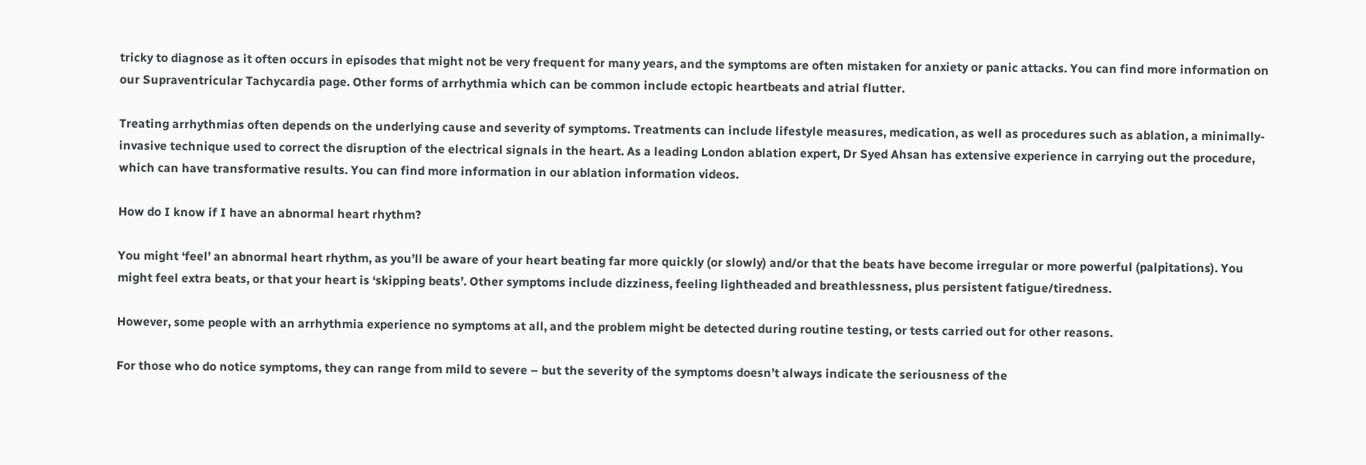tricky to diagnose as it often occurs in episodes that might not be very frequent for many years, and the symptoms are often mistaken for anxiety or panic attacks. You can find more information on our Supraventricular Tachycardia page. Other forms of arrhythmia which can be common include ectopic heartbeats and atrial flutter.

Treating arrhythmias often depends on the underlying cause and severity of symptoms. Treatments can include lifestyle measures, medication, as well as procedures such as ablation, a minimally-invasive technique used to correct the disruption of the electrical signals in the heart. As a leading London ablation expert, Dr Syed Ahsan has extensive experience in carrying out the procedure, which can have transformative results. You can find more information in our ablation information videos.

How do I know if I have an abnormal heart rhythm?

You might ‘feel’ an abnormal heart rhythm, as you’ll be aware of your heart beating far more quickly (or slowly) and/or that the beats have become irregular or more powerful (palpitations). You might feel extra beats, or that your heart is ‘skipping beats’. Other symptoms include dizziness, feeling lightheaded and breathlessness, plus persistent fatigue/tiredness.

However, some people with an arrhythmia experience no symptoms at all, and the problem might be detected during routine testing, or tests carried out for other reasons.

For those who do notice symptoms, they can range from mild to severe – but the severity of the symptoms doesn’t always indicate the seriousness of the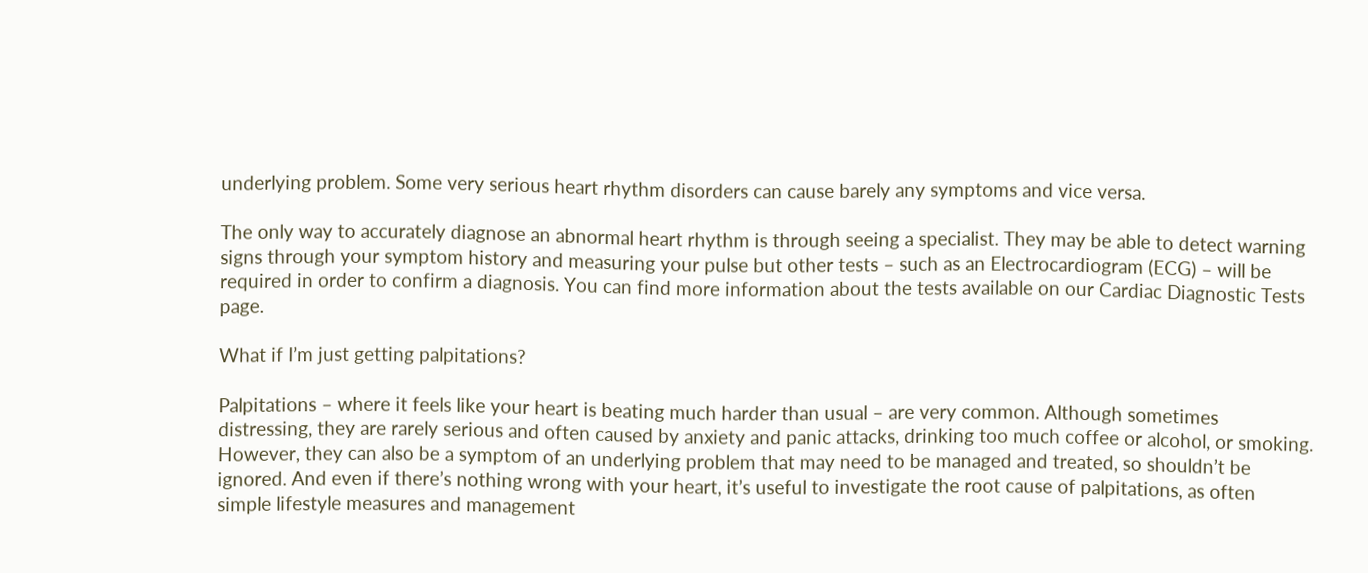underlying problem. Some very serious heart rhythm disorders can cause barely any symptoms and vice versa.

The only way to accurately diagnose an abnormal heart rhythm is through seeing a specialist. They may be able to detect warning signs through your symptom history and measuring your pulse but other tests – such as an Electrocardiogram (ECG) – will be required in order to confirm a diagnosis. You can find more information about the tests available on our Cardiac Diagnostic Tests page.

What if I’m just getting palpitations?

Palpitations – where it feels like your heart is beating much harder than usual – are very common. Although sometimes distressing, they are rarely serious and often caused by anxiety and panic attacks, drinking too much coffee or alcohol, or smoking. However, they can also be a symptom of an underlying problem that may need to be managed and treated, so shouldn’t be ignored. And even if there’s nothing wrong with your heart, it’s useful to investigate the root cause of palpitations, as often simple lifestyle measures and management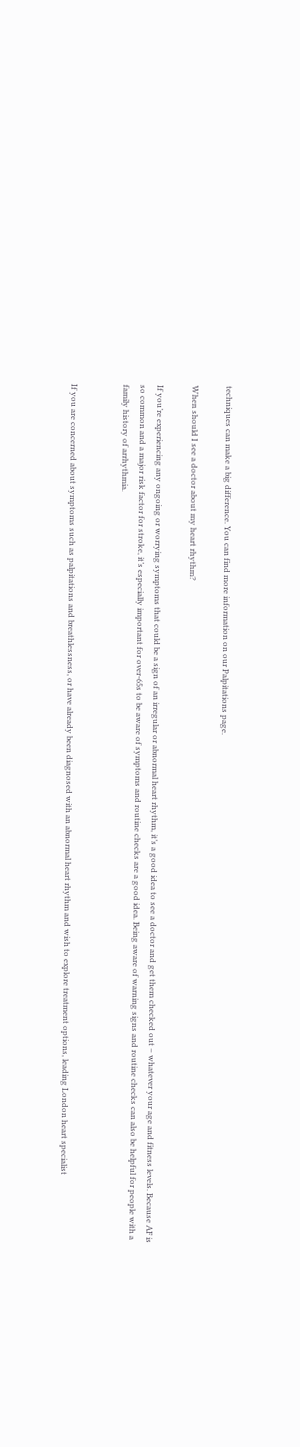techniques can make a big difference. You can find more information on our Palpitations page.

When should I see a doctor about my heart rhythm?

If you’re experiencing any ongoing or worrying symptoms that could be a sign of an irregular or abnormal heart rhythm, it’s a good idea to see a doctor and get them checked out – whatever your age and fitness levels. Because AF is so common and a major risk factor for stroke, it’s especially important for over-65s to be aware of symptoms and routine checks are a good idea. Being aware of warning signs and routine checks can also be helpful for people with a family history of arrhythmia.


If you are concerned about symptoms such as palpitations and breathlessness, or have already been diagnosed with an abnormal heart rhythm and wish to explore treatment options, leading London heart specialist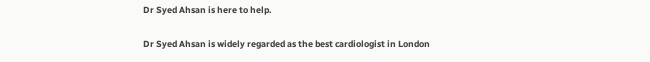Dr Syed Ahsan is here to help.

Dr Syed Ahsan is widely regarded as the best cardiologist in London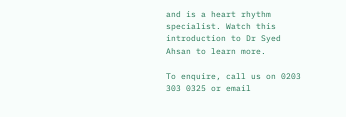and is a heart rhythm specialist. Watch this introduction to Dr Syed Ahsan to learn more.

To enquire, call us on 0203 303 0325 or email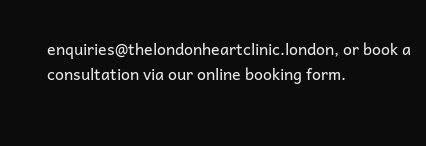enquiries@thelondonheartclinic.london, or book a consultation via our online booking form.